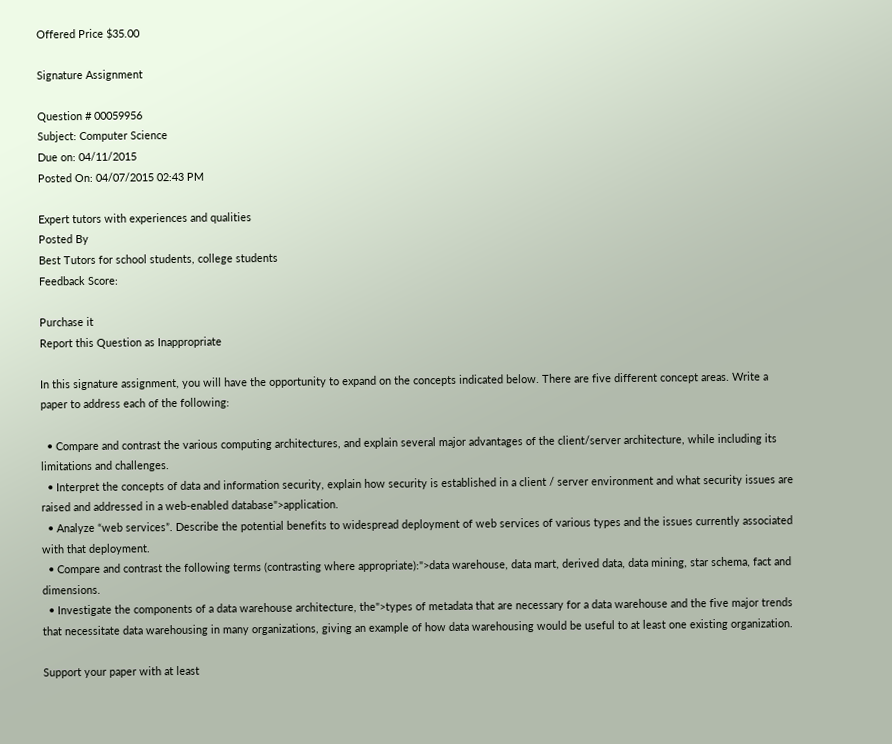Offered Price $35.00

Signature Assignment

Question # 00059956
Subject: Computer Science
Due on: 04/11/2015
Posted On: 04/07/2015 02:43 PM

Expert tutors with experiences and qualities
Posted By
Best Tutors for school students, college students
Feedback Score:

Purchase it
Report this Question as Inappropriate

In this signature assignment, you will have the opportunity to expand on the concepts indicated below. There are five different concept areas. Write a paper to address each of the following:

  • Compare and contrast the various computing architectures, and explain several major advantages of the client/server architecture, while including its limitations and challenges.
  • Interpret the concepts of data and information security, explain how security is established in a client / server environment and what security issues are raised and addressed in a web-enabled database">application.
  • Analyze “web services”. Describe the potential benefits to widespread deployment of web services of various types and the issues currently associated with that deployment.
  • Compare and contrast the following terms (contrasting where appropriate):">data warehouse, data mart, derived data, data mining, star schema, fact and dimensions.
  • Investigate the components of a data warehouse architecture, the">types of metadata that are necessary for a data warehouse and the five major trends that necessitate data warehousing in many organizations, giving an example of how data warehousing would be useful to at least one existing organization.

Support your paper with at least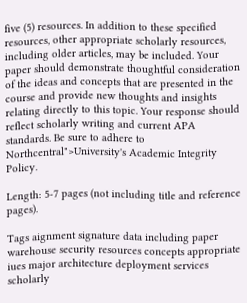five (5) resources. In addition to these specified resources, other appropriate scholarly resources, including older articles, may be included. Your paper should demonstrate thoughtful consideration of the ideas and concepts that are presented in the course and provide new thoughts and insights relating directly to this topic. Your response should reflect scholarly writing and current APA standards. Be sure to adhere to Northcentral">University's Academic Integrity Policy.

Length: 5-7 pages (not including title and reference pages).

Tags aignment signature data including paper warehouse security resources concepts appropriate iues major architecture deployment services scholarly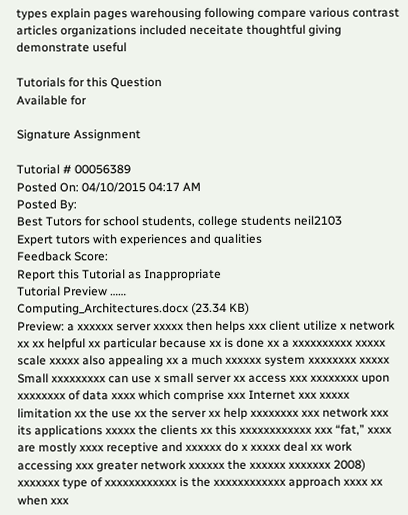types explain pages warehousing following compare various contrast articles organizations included neceitate thoughtful giving demonstrate useful

Tutorials for this Question
Available for

Signature Assignment

Tutorial # 00056389
Posted On: 04/10/2015 04:17 AM
Posted By:
Best Tutors for school students, college students neil2103
Expert tutors with experiences and qualities
Feedback Score:
Report this Tutorial as Inappropriate
Tutorial Preview ……
Computing_Architectures.docx (23.34 KB)
Preview: a xxxxxx server xxxxx then helps xxx client utilize x network xx xx helpful xx particular because xx is done xx a xxxxxxxxxx xxxxx scale xxxxx also appealing xx a much xxxxxx system xxxxxxxx xxxxx Small xxxxxxxxx can use x small server xx access xxx xxxxxxxx upon xxxxxxxx of data xxxx which comprise xxx Internet xxx xxxxx limitation xx the use xx the server xx help xxxxxxxx xxx network xxx its applications xxxxx the clients xx this xxxxxxxxxxxx xxx “fat,” xxxx are mostly xxxx receptive and xxxxxx do x xxxxx deal xx work accessing xxx greater network xxxxxx the xxxxxx xxxxxxx 2008) xxxxxxx type of xxxxxxxxxxxx is the xxxxxxxxxxxx approach xxxx xx when xxx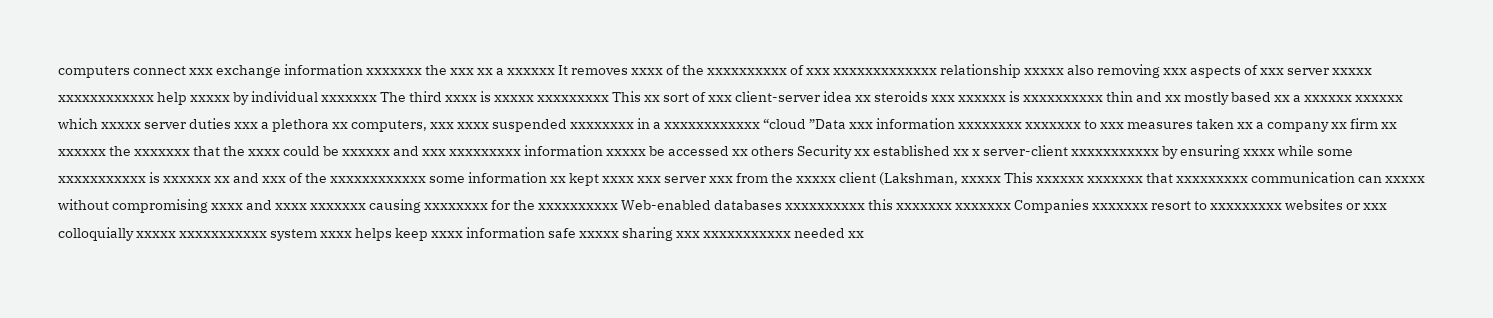computers connect xxx exchange information xxxxxxx the xxx xx a xxxxxx It removes xxxx of the xxxxxxxxxx of xxx xxxxxxxxxxxxx relationship xxxxx also removing xxx aspects of xxx server xxxxx xxxxxxxxxxxx help xxxxx by individual xxxxxxx The third xxxx is xxxxx xxxxxxxxx This xx sort of xxx client-server idea xx steroids xxx xxxxxx is xxxxxxxxxx thin and xx mostly based xx a xxxxxx xxxxxx which xxxxx server duties xxx a plethora xx computers, xxx xxxx suspended xxxxxxxx in a xxxxxxxxxxxx “cloud ”Data xxx information xxxxxxxx xxxxxxx to xxx measures taken xx a company xx firm xx xxxxxx the xxxxxxx that the xxxx could be xxxxxx and xxx xxxxxxxxx information xxxxx be accessed xx others Security xx established xx x server-client xxxxxxxxxxx by ensuring xxxx while some xxxxxxxxxxx is xxxxxx xx and xxx of the xxxxxxxxxxxx some information xx kept xxxx xxx server xxx from the xxxxx client (Lakshman, xxxxx This xxxxxx xxxxxxx that xxxxxxxxx communication can xxxxx without compromising xxxx and xxxx xxxxxxx causing xxxxxxxx for the xxxxxxxxxx Web-enabled databases xxxxxxxxxx this xxxxxxx xxxxxxx Companies xxxxxxx resort to xxxxxxxxx websites or xxx colloquially xxxxx xxxxxxxxxxx system xxxx helps keep xxxx information safe xxxxx sharing xxx xxxxxxxxxxx needed xx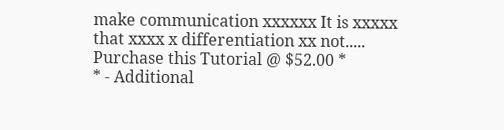make communication xxxxxx It is xxxxx that xxxx x differentiation xx not.....
Purchase this Tutorial @ $52.00 *
* - Additional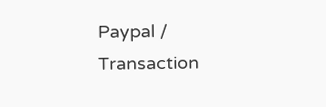Paypal / Transaction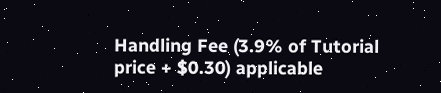Handling Fee (3.9% of Tutorial price + $0.30) applicable